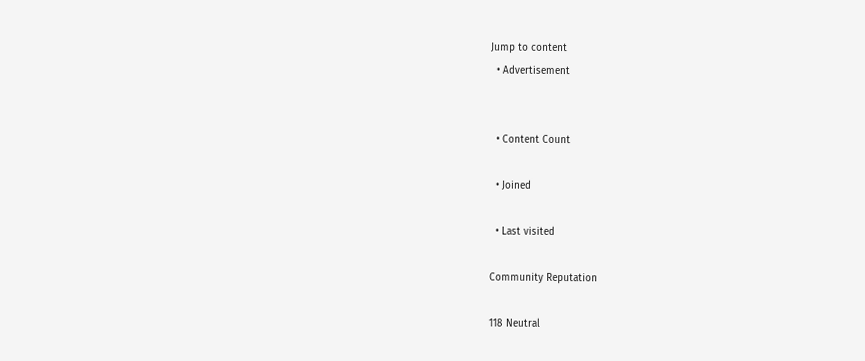Jump to content
  • Advertisement


  • Content Count

  • Joined

  • Last visited

Community Reputation

118 Neutral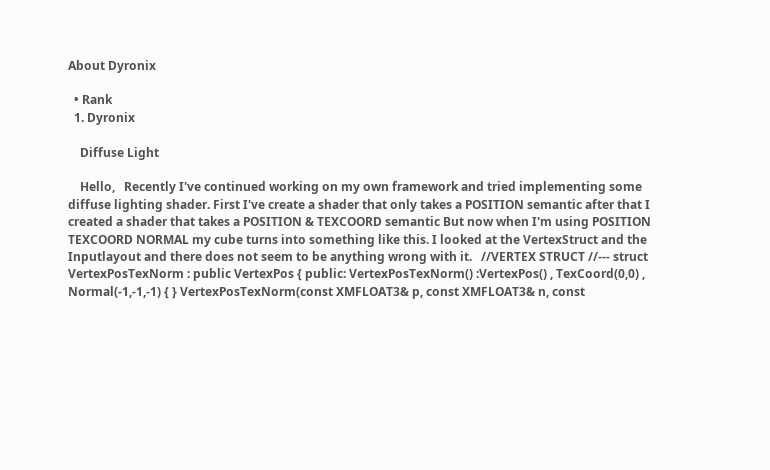About Dyronix

  • Rank
  1. Dyronix

    Diffuse Light

    Hello,   Recently I've continued working on my own framework and tried implementing some diffuse lighting shader. First I've create a shader that only takes a POSITION semantic after that I created a shader that takes a POSITION & TEXCOORD semantic But now when I'm using POSITION TEXCOORD NORMAL my cube turns into something like this. I looked at the VertexStruct and the Inputlayout and there does not seem to be anything wrong with it.   //VERTEX STRUCT //--- struct VertexPosTexNorm : public VertexPos { public: VertexPosTexNorm() :VertexPos() , TexCoord(0,0) , Normal(-1,-1,-1) { } VertexPosTexNorm(const XMFLOAT3& p, const XMFLOAT3& n, const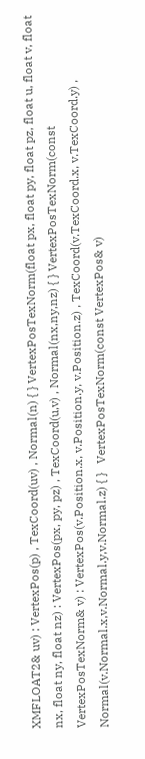XMFLOAT2& uv) : VertexPos(p) , TexCoord(uv) , Normal(n) { } VertexPosTexNorm(float px, float py, float pz, float u, float v, float nx, float ny, float nz) : VertexPos(px, py, pz) , TexCoord(u,v) , Normal(nx,ny,nz) { } VertexPosTexNorm(const VertexPosTexNorm& v) : VertexPos(v.Position.x, v.Position.y, v.Position.z) , TexCoord(v.TexCoord.x, v.TexCoord.y) , Normal(v.Normal.x,v.Normal.y,v.Normal.z) { }   VertexPosTexNorm(const VertexPos& v)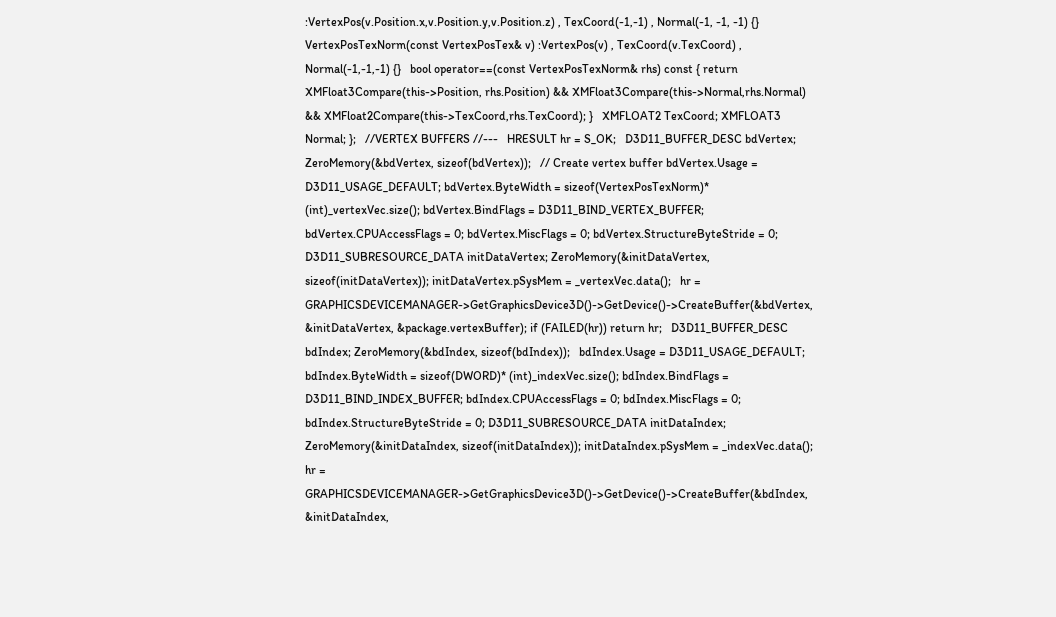:VertexPos(v.Position.x,v.Position.y,v.Position.z) , TexCoord(-1,-1) , Normal(-1, -1, -1) {} VertexPosTexNorm(const VertexPosTex& v) :VertexPos(v) , TexCoord(v.TexCoord) , Normal(-1,-1,-1) {}   bool operator==(const VertexPosTexNorm& rhs) const { return XMFloat3Compare(this->Position, rhs.Position) && XMFloat3Compare(this->Normal,rhs.Normal) && XMFloat2Compare(this->TexCoord,rhs.TexCoord); }   XMFLOAT2 TexCoord; XMFLOAT3 Normal; };   //VERTEX BUFFERS //---   HRESULT hr = S_OK;   D3D11_BUFFER_DESC bdVertex; ZeroMemory(&bdVertex, sizeof(bdVertex));   // Create vertex buffer bdVertex.Usage = D3D11_USAGE_DEFAULT; bdVertex.ByteWidth = sizeof(VertexPosTexNorm)* (int)_vertexVec.size(); bdVertex.BindFlags = D3D11_BIND_VERTEX_BUFFER; bdVertex.CPUAccessFlags = 0; bdVertex.MiscFlags = 0; bdVertex.StructureByteStride = 0; D3D11_SUBRESOURCE_DATA initDataVertex; ZeroMemory(&initDataVertex, sizeof(initDataVertex)); initDataVertex.pSysMem = _vertexVec.data();   hr = GRAPHICSDEVICEMANAGER->GetGraphicsDevice3D()->GetDevice()->CreateBuffer(&bdVertex, &initDataVertex, &package.vertexBuffer); if (FAILED(hr)) return hr;   D3D11_BUFFER_DESC bdIndex; ZeroMemory(&bdIndex, sizeof(bdIndex));   bdIndex.Usage = D3D11_USAGE_DEFAULT; bdIndex.ByteWidth = sizeof(DWORD)* (int)_indexVec.size(); bdIndex.BindFlags = D3D11_BIND_INDEX_BUFFER; bdIndex.CPUAccessFlags = 0; bdIndex.MiscFlags = 0; bdIndex.StructureByteStride = 0; D3D11_SUBRESOURCE_DATA initDataIndex; ZeroMemory(&initDataIndex, sizeof(initDataIndex)); initDataIndex.pSysMem = _indexVec.data();   hr = GRAPHICSDEVICEMANAGER->GetGraphicsDevice3D()->GetDevice()->CreateBuffer(&bdIndex, &initDataIndex,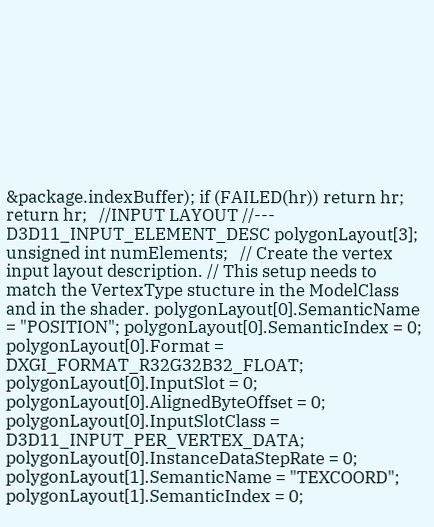&package.indexBuffer); if (FAILED(hr)) return hr;   return hr;   //INPUT LAYOUT //--- D3D11_INPUT_ELEMENT_DESC polygonLayout[3]; unsigned int numElements;   // Create the vertex input layout description. // This setup needs to match the VertexType stucture in the ModelClass and in the shader. polygonLayout[0].SemanticName = "POSITION"; polygonLayout[0].SemanticIndex = 0; polygonLayout[0].Format = DXGI_FORMAT_R32G32B32_FLOAT; polygonLayout[0].InputSlot = 0; polygonLayout[0].AlignedByteOffset = 0; polygonLayout[0].InputSlotClass = D3D11_INPUT_PER_VERTEX_DATA; polygonLayout[0].InstanceDataStepRate = 0;   polygonLayout[1].SemanticName = "TEXCOORD"; polygonLayout[1].SemanticIndex = 0;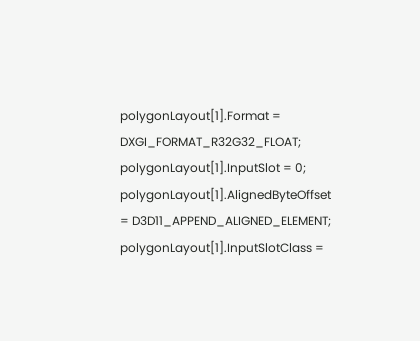polygonLayout[1].Format = DXGI_FORMAT_R32G32_FLOAT; polygonLayout[1].InputSlot = 0; polygonLayout[1].AlignedByteOffset = D3D11_APPEND_ALIGNED_ELEMENT; polygonLayout[1].InputSlotClass =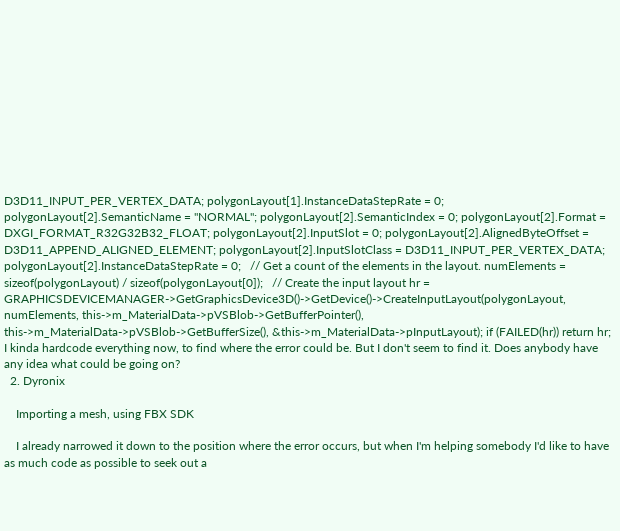D3D11_INPUT_PER_VERTEX_DATA; polygonLayout[1].InstanceDataStepRate = 0;   polygonLayout[2].SemanticName = "NORMAL"; polygonLayout[2].SemanticIndex = 0; polygonLayout[2].Format = DXGI_FORMAT_R32G32B32_FLOAT; polygonLayout[2].InputSlot = 0; polygonLayout[2].AlignedByteOffset = D3D11_APPEND_ALIGNED_ELEMENT; polygonLayout[2].InputSlotClass = D3D11_INPUT_PER_VERTEX_DATA; polygonLayout[2].InstanceDataStepRate = 0;   // Get a count of the elements in the layout. numElements = sizeof(polygonLayout) / sizeof(polygonLayout[0]);   // Create the input layout hr = GRAPHICSDEVICEMANAGER->GetGraphicsDevice3D()->GetDevice()->CreateInputLayout(polygonLayout, numElements, this->m_MaterialData->pVSBlob->GetBufferPointer(), this->m_MaterialData->pVSBlob->GetBufferSize(), &this->m_MaterialData->pInputLayout); if (FAILED(hr)) return hr;   I kinda hardcode everything now, to find where the error could be. But I don't seem to find it. Does anybody have any idea what could be going on?
  2. Dyronix

    Importing a mesh, using FBX SDK

    I already narrowed it down to the position where the error occurs, but when I'm helping somebody I'd like to have as much code as possible to seek out a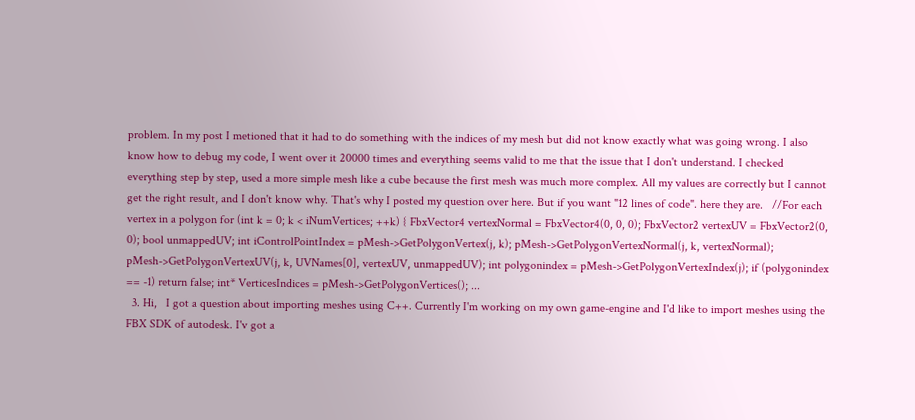problem. In my post I metioned that it had to do something with the indices of my mesh but did not know exactly what was going wrong. I also know how to debug my code, I went over it 20000 times and everything seems valid to me that the issue that I don't understand. I checked everything step by step, used a more simple mesh like a cube because the first mesh was much more complex. All my values are correctly but I cannot get the right result, and I don't know why. That's why I posted my question over here. But if you want "12 lines of code". here they are.   //For each vertex in a polygon for (int k = 0; k < iNumVertices; ++k) { FbxVector4 vertexNormal = FbxVector4(0, 0, 0); FbxVector2 vertexUV = FbxVector2(0, 0); bool unmappedUV; int iControlPointIndex = pMesh->GetPolygonVertex(j, k); pMesh->GetPolygonVertexNormal(j, k, vertexNormal); pMesh->GetPolygonVertexUV(j, k, UVNames[0], vertexUV, unmappedUV); int polygonindex = pMesh->GetPolygonVertexIndex(j); if (polygonindex == -1) return false; int* VerticesIndices = pMesh->GetPolygonVertices(); ...
  3. Hi,   I got a question about importing meshes using C++. Currently I'm working on my own game-engine and I'd like to import meshes using the FBX SDK of autodesk. I'v got a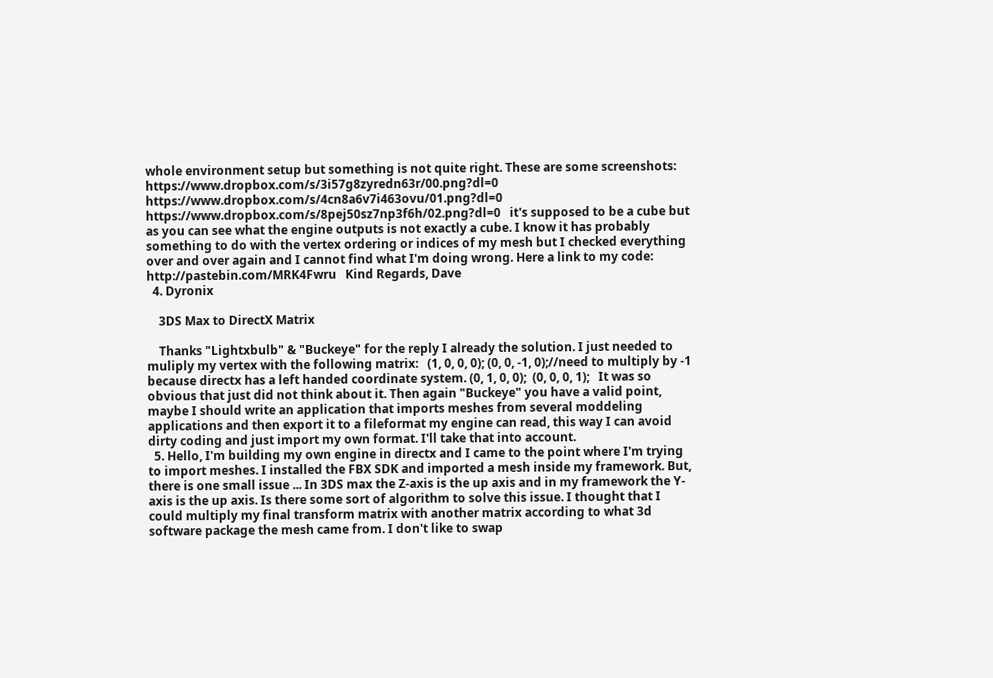whole environment setup but something is not quite right. These are some screenshots:   https://www.dropbox.com/s/3i57g8zyredn63r/00.png?dl=0 https://www.dropbox.com/s/4cn8a6v7i463ovu/01.png?dl=0 https://www.dropbox.com/s/8pej50sz7np3f6h/02.png?dl=0   it's supposed to be a cube but as you can see what the engine outputs is not exactly a cube. I know it has probably something to do with the vertex ordering or indices of my mesh but I checked everything over and over again and I cannot find what I'm doing wrong. Here a link to my code: http://pastebin.com/MRK4Fwru   Kind Regards, Dave
  4. Dyronix

    3DS Max to DirectX Matrix

    Thanks "Lightxbulb" & "Buckeye" for the reply I already the solution. I just needed to muliply my vertex with the following matrix:   (1, 0, 0, 0); (0, 0, -1, 0);//need to multiply by -1 because directx has a left handed coordinate system. (0, 1, 0, 0);  (0, 0, 0, 1);   It was so obvious that just did not think about it. Then again "Buckeye" you have a valid point, maybe I should write an application that imports meshes from several moddeling applications and then export it to a fileformat my engine can read, this way I can avoid dirty coding and just import my own format. I'll take that into account.
  5. Hello, I'm building my own engine in directx and I came to the point where I'm trying to import meshes. I installed the FBX SDK and imported a mesh inside my framework. But, there is one small issue ... In 3DS max the Z-axis is the up axis and in my framework the Y-axis is the up axis. Is there some sort of algorithm to solve this issue. I thought that I could multiply my final transform matrix with another matrix according to what 3d software package the mesh came from. I don't like to swap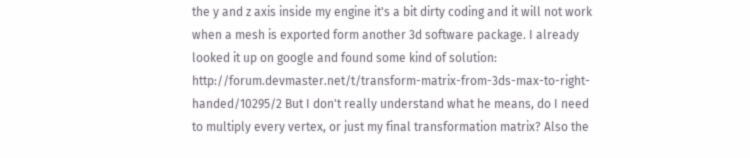the y and z axis inside my engine it's a bit dirty coding and it will not work when a mesh is exported form another 3d software package. I already looked it up on google and found some kind of solution: http://forum.devmaster.net/t/transform-matrix-from-3ds-max-to-right-handed/10295/2 But I don't really understand what he means, do I need to multiply every vertex, or just my final transformation matrix? Also the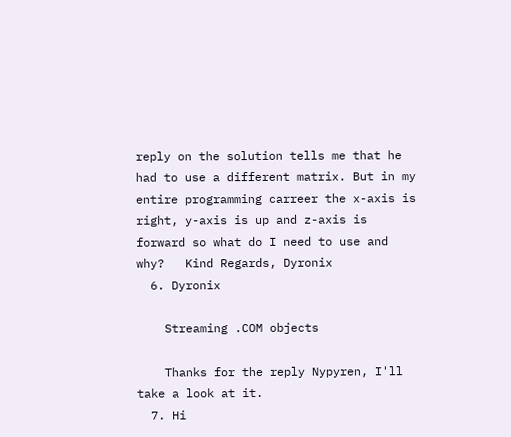reply on the solution tells me that he had to use a different matrix. But in my entire programming carreer the x-axis is right, y-axis is up and z-axis is forward so what do I need to use and why?   Kind Regards, Dyronix
  6. Dyronix

    Streaming .COM objects

    Thanks for the reply Nypyren, I'll take a look at it.
  7. Hi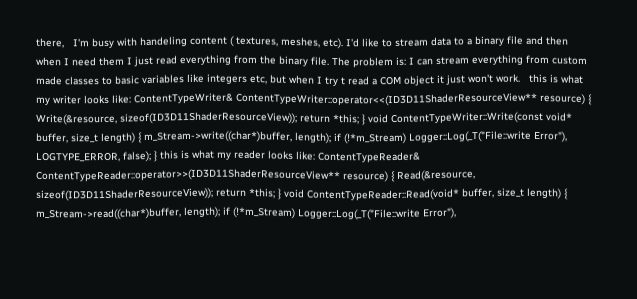there,   I'm busy with handeling content ( textures, meshes, etc). I'd like to stream data to a binary file and then when I need them I just read everything from the binary file. The problem is: I can stream everything from custom made classes to basic variables like integers etc, but when I try t read a COM object it just won't work.   this is what my writer looks like: ContentTypeWriter& ContentTypeWriter::operator<<(ID3D11ShaderResourceView** resource) { Write(&resource, sizeof(ID3D11ShaderResourceView)); return *this; } void ContentTypeWriter::Write(const void* buffer, size_t length) { m_Stream->write((char*)buffer, length); if (!*m_Stream) Logger::Log(_T("File::write Error"), LOGTYPE_ERROR, false); } this is what my reader looks like: ContentTypeReader& ContentTypeReader::operator>>(ID3D11ShaderResourceView** resource) { Read(&resource, sizeof(ID3D11ShaderResourceView)); return *this; } void ContentTypeReader::Read(void* buffer, size_t length) { m_Stream->read((char*)buffer, length); if (!*m_Stream) Logger::Log(_T("File::write Error"),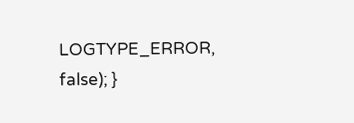LOGTYPE_ERROR, false); }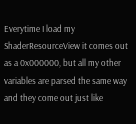Everytime I load my ShaderResourceView it comes out as a 0x000000, but all my other variables are parsed the same way and they come out just like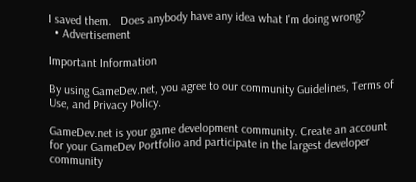I saved them.   Does anybody have any idea what I'm doing wrong?
  • Advertisement

Important Information

By using GameDev.net, you agree to our community Guidelines, Terms of Use, and Privacy Policy.

GameDev.net is your game development community. Create an account for your GameDev Portfolio and participate in the largest developer community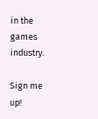in the games industry.

Sign me up!